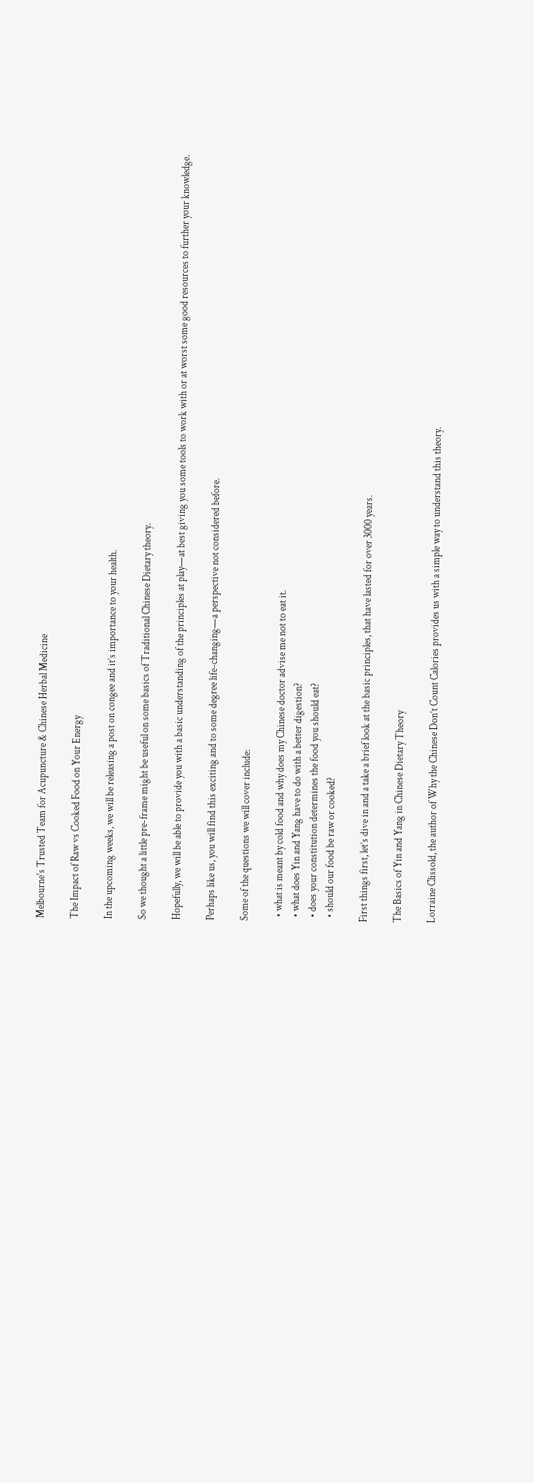Melbourne's Trusted Team for Acupuncture & Chinese Herbal Medicine

The Impact of Raw vs Cooked Food on Your Energy

In the upcoming weeks, we will be releasing a post on congee and it’s importance to your health.

So we thought a little pre-frame might be useful on some basics of Traditional Chinese Dietary theory.

Hopefully, we will be able to provide you with a basic understanding of the principles at play—at best giving you some tools to work with or at worst some good resources to further your knowledge.

Perhaps like us, you will find this exciting and to some degree life-changing—a perspective not considered before.

Some of the questions we will cover include:

  • what is meant by cold food and why does my Chinese doctor advise me not to eat it.
  • what does Yin and Yang have to do with a better digestion?
  • does your constitution determines the food you should eat?
  • should our food be raw or cooked?

First things first, let’s dive in and a take a brief look at the basic principles, that have lasted for over 3000 years.

The Basics of Yin and Yang in Chinese Dietary Theory

Lorraine Clissold, the author of Why the Chinese Don’t Count Calories provides us with a simple way to understand this theory.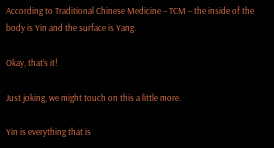According to Traditional Chinese Medicine – TCM – the inside of the body is Yin and the surface is Yang.

Okay, that’s it!

Just joking, we might touch on this a little more.

Yin is everything that is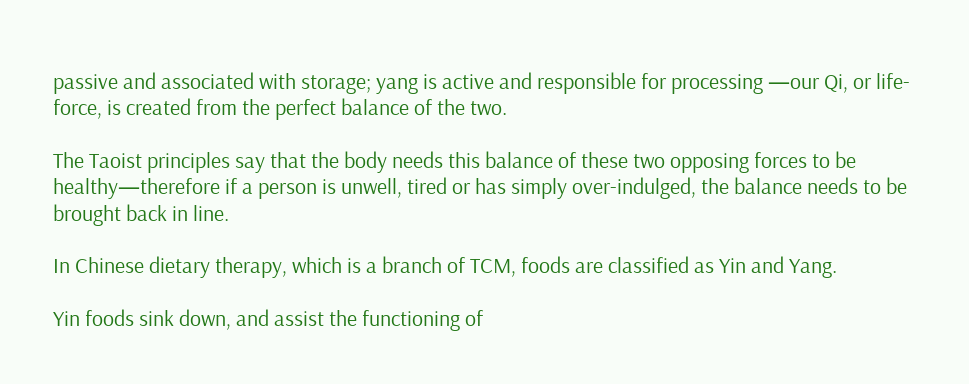passive and associated with storage; yang is active and responsible for processing —our Qi, or life-force, is created from the perfect balance of the two.

The Taoist principles say that the body needs this balance of these two opposing forces to be healthy—therefore if a person is unwell, tired or has simply over-indulged, the balance needs to be brought back in line.

In Chinese dietary therapy, which is a branch of TCM, foods are classified as Yin and Yang.

Yin foods sink down, and assist the functioning of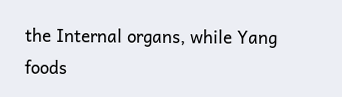the Internal organs, while Yang foods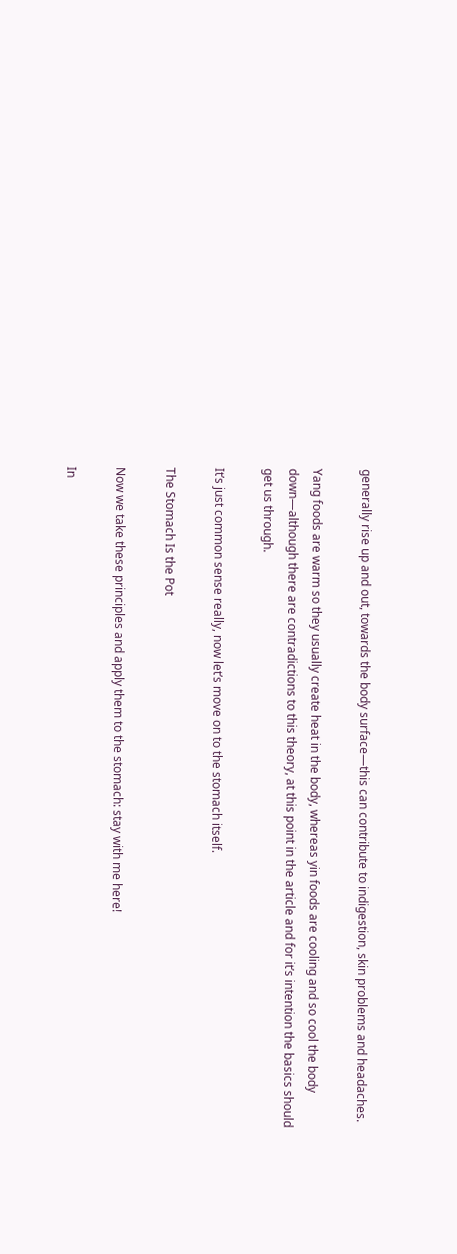generally rise up and out, towards the body surface—this can contribute to indigestion, skin problems and headaches.

Yang foods are warm so they usually create heat in the body, whereas yin foods are cooling and so cool the body down—although there are contradictions to this theory, at this point in the article and for it’s intention the basics should get us through.

It’s just common sense really, now let’s move on to the stomach itself.

The Stomach Is the Pot

Now we take these principles and apply them to the stomach: stay with me here!

In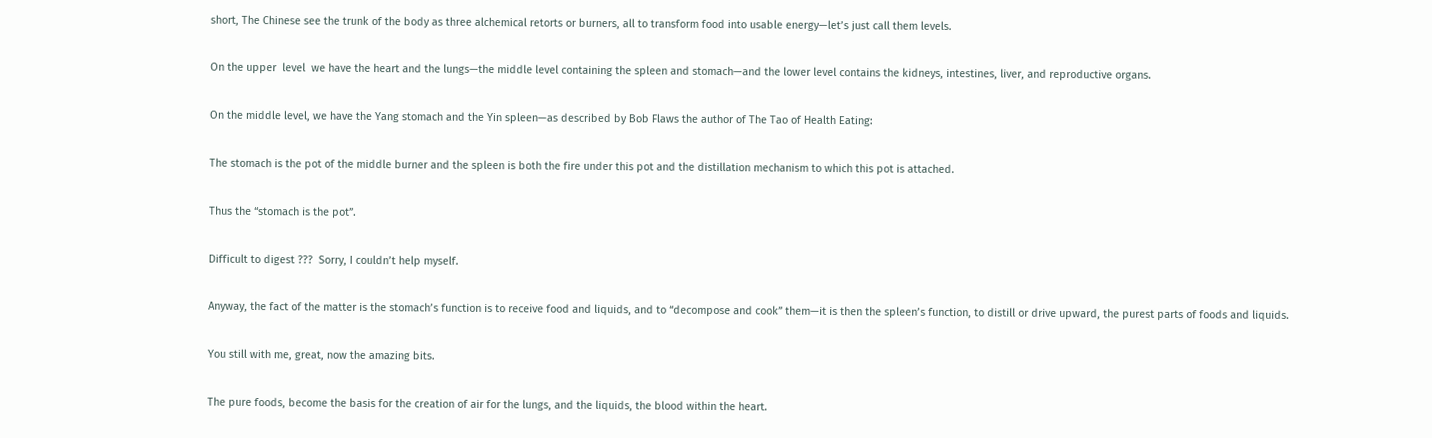short, The Chinese see the trunk of the body as three alchemical retorts or burners, all to transform food into usable energy—let’s just call them levels.

On the upper  level  we have the heart and the lungs—the middle level containing the spleen and stomach—and the lower level contains the kidneys, intestines, liver, and reproductive organs.

On the middle level, we have the Yang stomach and the Yin spleen—as described by Bob Flaws the author of The Tao of Health Eating:

The stomach is the pot of the middle burner and the spleen is both the fire under this pot and the distillation mechanism to which this pot is attached.

Thus the “stomach is the pot”.

Difficult to digest ???  Sorry, I couldn’t help myself.

Anyway, the fact of the matter is the stomach’s function is to receive food and liquids, and to “decompose and cook” them—it is then the spleen’s function, to distill or drive upward, the purest parts of foods and liquids.

You still with me, great, now the amazing bits.

The pure foods, become the basis for the creation of air for the lungs, and the liquids, the blood within the heart.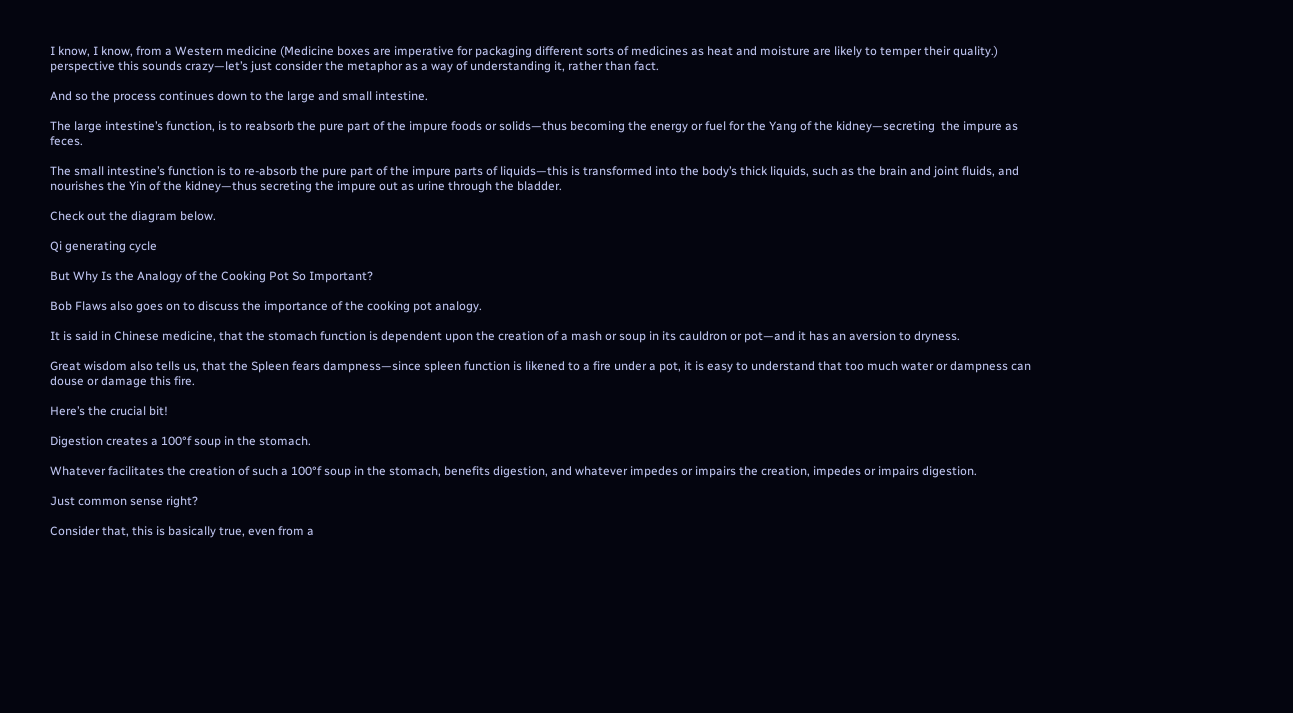I know, I know, from a Western medicine (Medicine boxes are imperative for packaging different sorts of medicines as heat and moisture are likely to temper their quality.) perspective this sounds crazy—let’s just consider the metaphor as a way of understanding it, rather than fact.

And so the process continues down to the large and small intestine.

The large intestine’s function, is to reabsorb the pure part of the impure foods or solids—thus becoming the energy or fuel for the Yang of the kidney—secreting  the impure as feces.

The small intestine’s function is to re-absorb the pure part of the impure parts of liquids—this is transformed into the body’s thick liquids, such as the brain and joint fluids, and nourishes the Yin of the kidney—thus secreting the impure out as urine through the bladder.

Check out the diagram below.

Qi generating cycle

But Why Is the Analogy of the Cooking Pot So Important?

Bob Flaws also goes on to discuss the importance of the cooking pot analogy.

It is said in Chinese medicine, that the stomach function is dependent upon the creation of a mash or soup in its cauldron or pot—and it has an aversion to dryness.

Great wisdom also tells us, that the Spleen fears dampness—since spleen function is likened to a fire under a pot, it is easy to understand that too much water or dampness can douse or damage this fire.

Here’s the crucial bit!

Digestion creates a 100°f soup in the stomach.

Whatever facilitates the creation of such a 100°f soup in the stomach, benefits digestion, and whatever impedes or impairs the creation, impedes or impairs digestion.

Just common sense right?

Consider that, this is basically true, even from a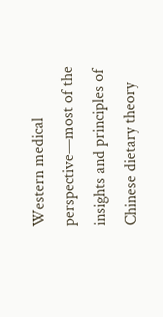Western medical perspective—most of the insights and principles of Chinese dietary theory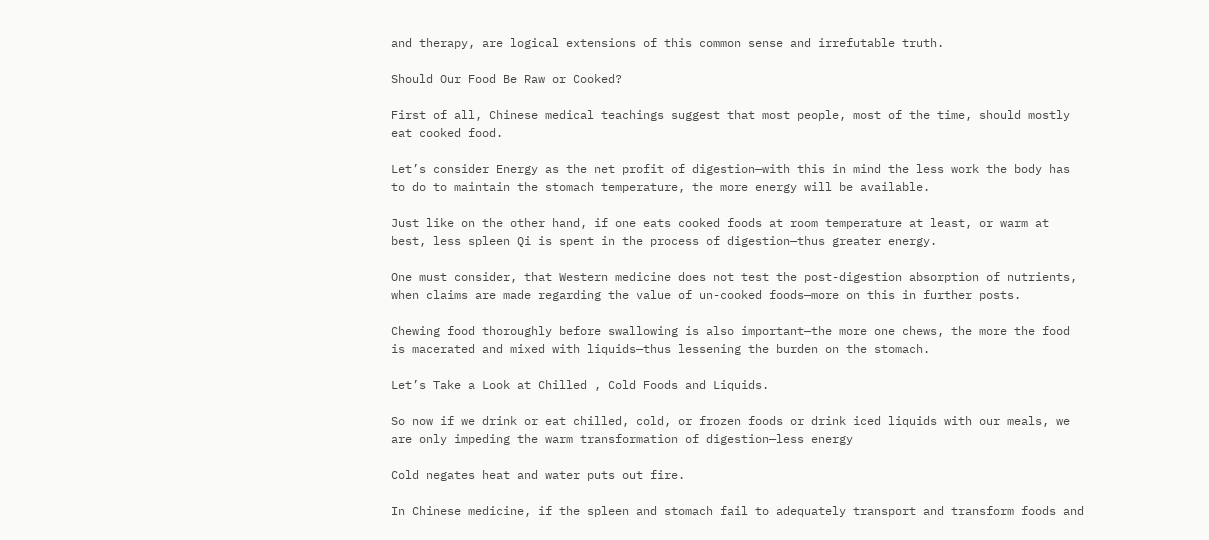and therapy, are logical extensions of this common sense and irrefutable truth.

Should Our Food Be Raw or Cooked?

First of all, Chinese medical teachings suggest that most people, most of the time, should mostly eat cooked food.

Let’s consider Energy as the net profit of digestion—with this in mind the less work the body has to do to maintain the stomach temperature, the more energy will be available.

Just like on the other hand, if one eats cooked foods at room temperature at least, or warm at best, less spleen Qi is spent in the process of digestion—thus greater energy.

One must consider, that Western medicine does not test the post-digestion absorption of nutrients, when claims are made regarding the value of un-cooked foods—more on this in further posts.

Chewing food thoroughly before swallowing is also important—the more one chews, the more the food is macerated and mixed with liquids—thus lessening the burden on the stomach.

Let’s Take a Look at Chilled , Cold Foods and Liquids.

So now if we drink or eat chilled, cold, or frozen foods or drink iced liquids with our meals, we are only impeding the warm transformation of digestion—less energy

Cold negates heat and water puts out fire.

In Chinese medicine, if the spleen and stomach fail to adequately transport and transform foods and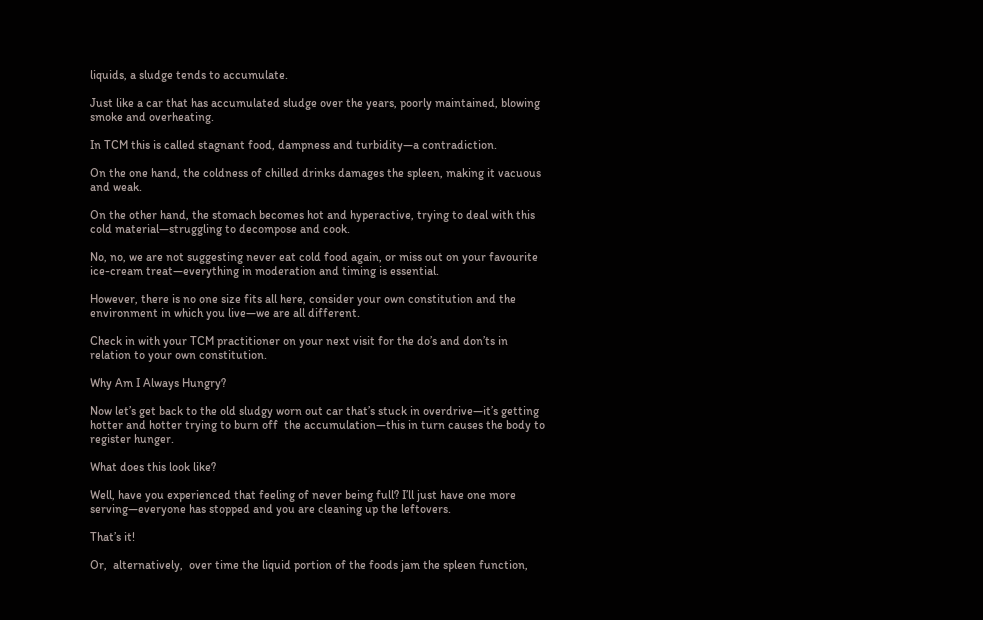liquids, a sludge tends to accumulate.

Just like a car that has accumulated sludge over the years, poorly maintained, blowing smoke and overheating.

In TCM this is called stagnant food, dampness and turbidity—a contradiction.

On the one hand, the coldness of chilled drinks damages the spleen, making it vacuous and weak.

On the other hand, the stomach becomes hot and hyperactive, trying to deal with this cold material—struggling to decompose and cook.

No, no, we are not suggesting never eat cold food again, or miss out on your favourite ice-cream treat—everything in moderation and timing is essential.

However, there is no one size fits all here, consider your own constitution and the environment in which you live—we are all different.

Check in with your TCM practitioner on your next visit for the do’s and don’ts in relation to your own constitution.

Why Am I Always Hungry?

Now let’s get back to the old sludgy worn out car that’s stuck in overdrive—it’s getting hotter and hotter trying to burn off  the accumulation—this in turn causes the body to register hunger.

What does this look like?

Well, have you experienced that feeling of never being full? I’ll just have one more serving—everyone has stopped and you are cleaning up the leftovers.

That’s it!

Or,  alternatively,  over time the liquid portion of the foods jam the spleen function,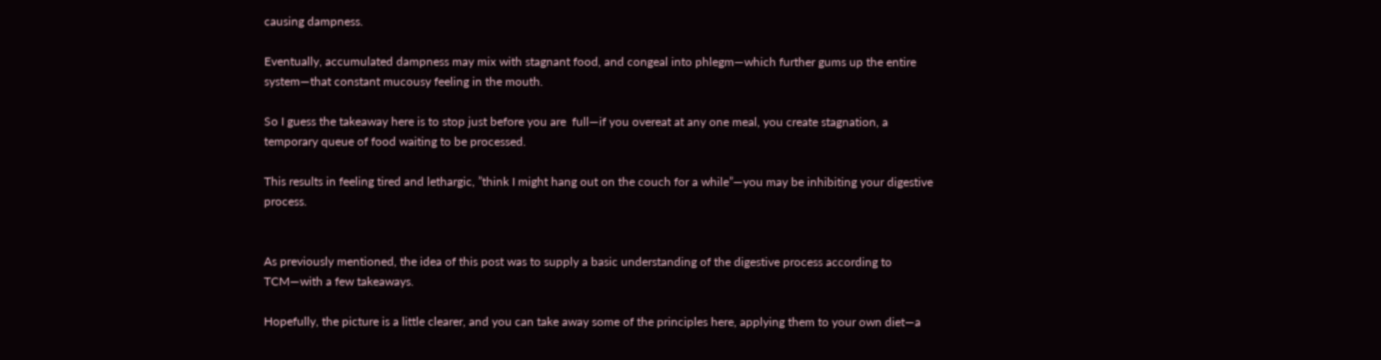causing dampness.

Eventually, accumulated dampness may mix with stagnant food, and congeal into phlegm—which further gums up the entire system—that constant mucousy feeling in the mouth.

So I guess the takeaway here is to stop just before you are  full—if you overeat at any one meal, you create stagnation, a temporary queue of food waiting to be processed.

This results in feeling tired and lethargic, ”think I might hang out on the couch for a while”—you may be inhibiting your digestive process.


As previously mentioned, the idea of this post was to supply a basic understanding of the digestive process according to TCM—with a few takeaways.

Hopefully, the picture is a little clearer, and you can take away some of the principles here, applying them to your own diet—a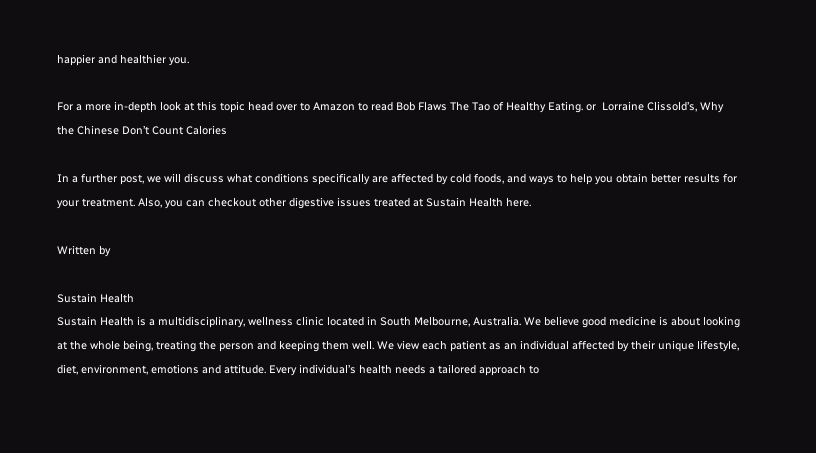happier and healthier you.

For a more in-depth look at this topic head over to Amazon to read Bob Flaws The Tao of Healthy Eating. or  Lorraine Clissold’s, Why the Chinese Don’t Count Calories

In a further post, we will discuss what conditions specifically are affected by cold foods, and ways to help you obtain better results for your treatment. Also, you can checkout other digestive issues treated at Sustain Health here.

Written by

Sustain Health
Sustain Health is a multidisciplinary, wellness clinic located in South Melbourne, Australia. We believe good medicine is about looking at the whole being, treating the person and keeping them well. We view each patient as an individual affected by their unique lifestyle, diet, environment, emotions and attitude. Every individual’s health needs a tailored approach to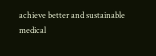achieve better and sustainable medical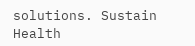solutions. Sustain Health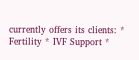currently offers its clients: * Fertility * IVF Support *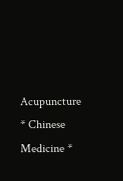Acupuncture * Chinese Medicine *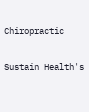Chiropractic

Sustain Health's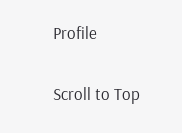Profile

Scroll to Top